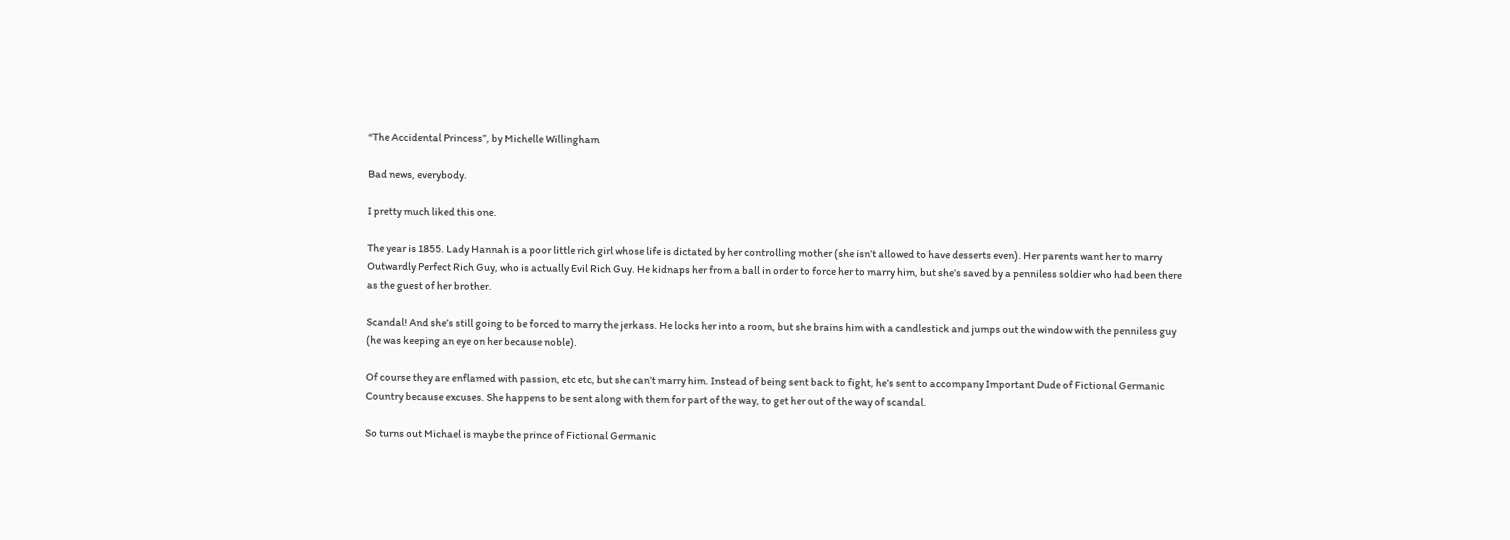“The Accidental Princess”, by Michelle Willingham

Bad news, everybody.

I pretty much liked this one.

The year is 1855. Lady Hannah is a poor little rich girl whose life is dictated by her controlling mother (she isn’t allowed to have desserts even). Her parents want her to marry Outwardly Perfect Rich Guy, who is actually Evil Rich Guy. He kidnaps her from a ball in order to force her to marry him, but she’s saved by a penniless soldier who had been there as the guest of her brother.

Scandal! And she’s still going to be forced to marry the jerkass. He locks her into a room, but she brains him with a candlestick and jumps out the window with the penniless guy (he was keeping an eye on her because noble).

Of course they are enflamed with passion, etc etc, but she can’t marry him. Instead of being sent back to fight, he’s sent to accompany Important Dude of Fictional Germanic Country because excuses. She happens to be sent along with them for part of the way, to get her out of the way of scandal.

So turns out Michael is maybe the prince of Fictional Germanic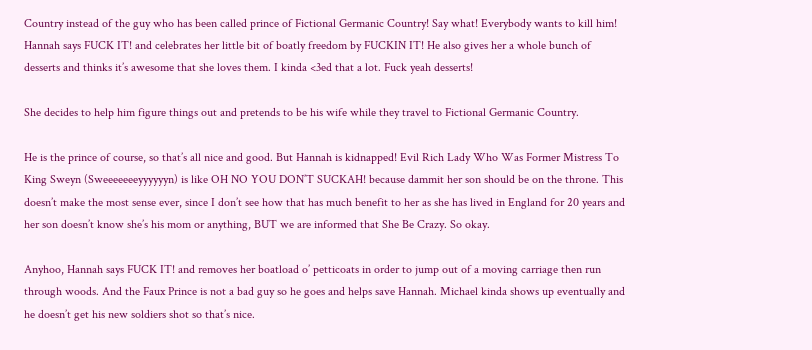Country instead of the guy who has been called prince of Fictional Germanic Country! Say what! Everybody wants to kill him! Hannah says FUCK IT! and celebrates her little bit of boatly freedom by FUCKIN IT! He also gives her a whole bunch of desserts and thinks it’s awesome that she loves them. I kinda <3ed that a lot. Fuck yeah desserts!

She decides to help him figure things out and pretends to be his wife while they travel to Fictional Germanic Country.

He is the prince of course, so that’s all nice and good. But Hannah is kidnapped! Evil Rich Lady Who Was Former Mistress To King Sweyn (Sweeeeeeeyyyyyyn) is like OH NO YOU DON’T SUCKAH! because dammit her son should be on the throne. This doesn’t make the most sense ever, since I don’t see how that has much benefit to her as she has lived in England for 20 years and her son doesn’t know she’s his mom or anything, BUT we are informed that She Be Crazy. So okay.

Anyhoo, Hannah says FUCK IT! and removes her boatload o’ petticoats in order to jump out of a moving carriage then run through woods. And the Faux Prince is not a bad guy so he goes and helps save Hannah. Michael kinda shows up eventually and he doesn’t get his new soldiers shot so that’s nice.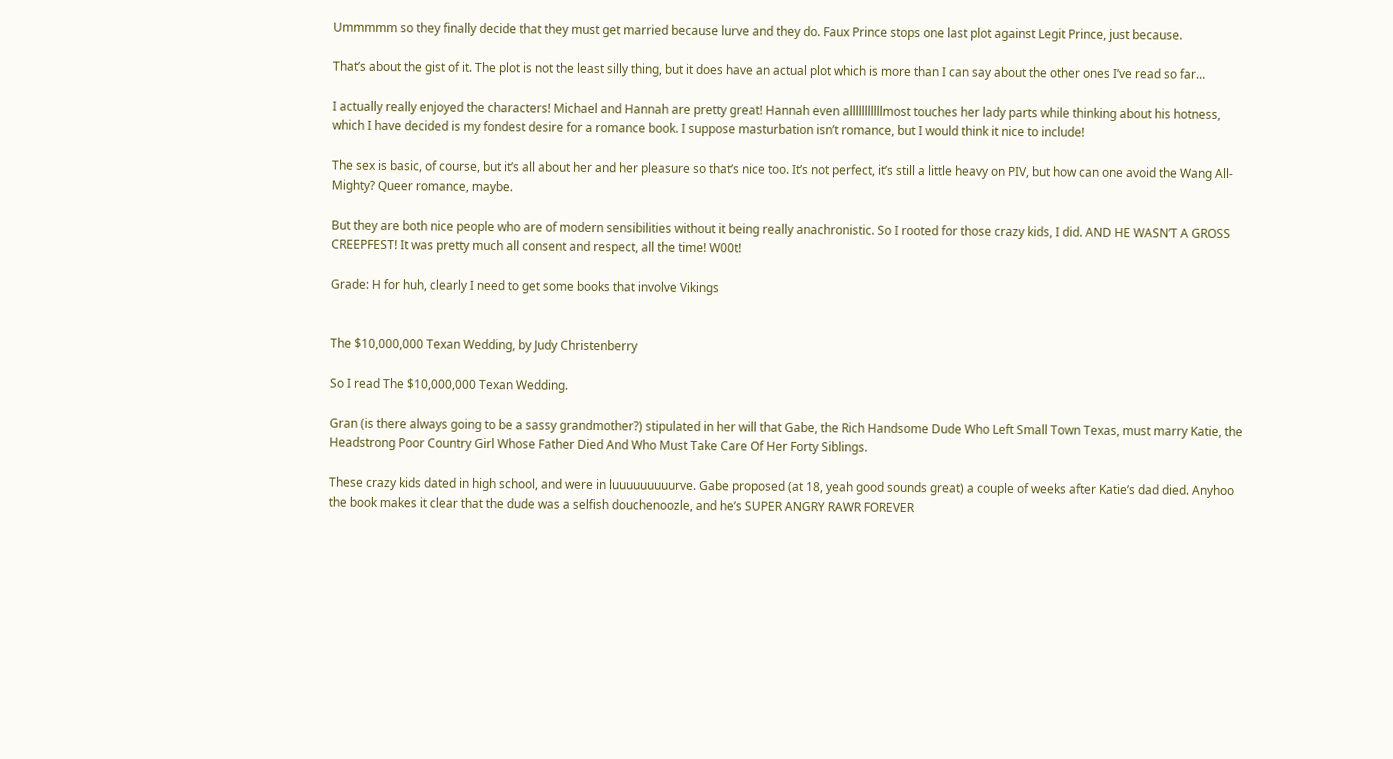Ummmmm so they finally decide that they must get married because lurve and they do. Faux Prince stops one last plot against Legit Prince, just because.

That’s about the gist of it. The plot is not the least silly thing, but it does have an actual plot which is more than I can say about the other ones I’ve read so far…

I actually really enjoyed the characters! Michael and Hannah are pretty great! Hannah even alllllllllllmost touches her lady parts while thinking about his hotness, which I have decided is my fondest desire for a romance book. I suppose masturbation isn’t romance, but I would think it nice to include!

The sex is basic, of course, but it’s all about her and her pleasure so that’s nice too. It’s not perfect, it’s still a little heavy on PIV, but how can one avoid the Wang All-Mighty? Queer romance, maybe.

But they are both nice people who are of modern sensibilities without it being really anachronistic. So I rooted for those crazy kids, I did. AND HE WASN’T A GROSS CREEPFEST! It was pretty much all consent and respect, all the time! W00t!

Grade: H for huh, clearly I need to get some books that involve Vikings


The $10,000,000 Texan Wedding, by Judy Christenberry

So I read The $10,000,000 Texan Wedding.

Gran (is there always going to be a sassy grandmother?) stipulated in her will that Gabe, the Rich Handsome Dude Who Left Small Town Texas, must marry Katie, the Headstrong Poor Country Girl Whose Father Died And Who Must Take Care Of Her Forty Siblings.

These crazy kids dated in high school, and were in luuuuuuuuurve. Gabe proposed (at 18, yeah good sounds great) a couple of weeks after Katie’s dad died. Anyhoo the book makes it clear that the dude was a selfish douchenoozle, and he’s SUPER ANGRY RAWR FOREVER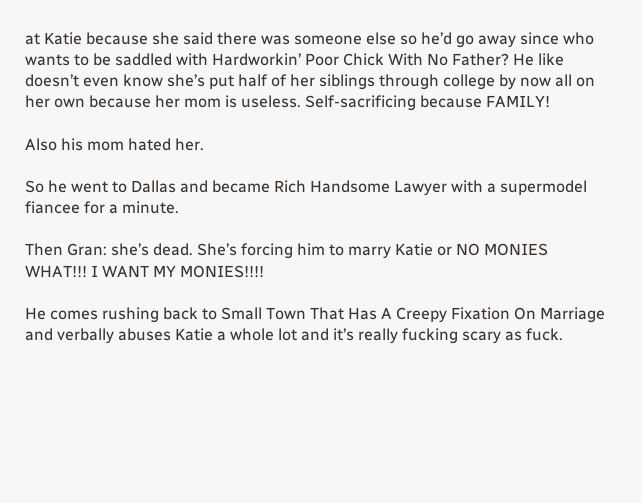at Katie because she said there was someone else so he’d go away since who wants to be saddled with Hardworkin’ Poor Chick With No Father? He like doesn’t even know she’s put half of her siblings through college by now all on her own because her mom is useless. Self-sacrificing because FAMILY!

Also his mom hated her.

So he went to Dallas and became Rich Handsome Lawyer with a supermodel fiancee for a minute.

Then Gran: she’s dead. She’s forcing him to marry Katie or NO MONIES WHAT!!! I WANT MY MONIES!!!!

He comes rushing back to Small Town That Has A Creepy Fixation On Marriage and verbally abuses Katie a whole lot and it’s really fucking scary as fuck.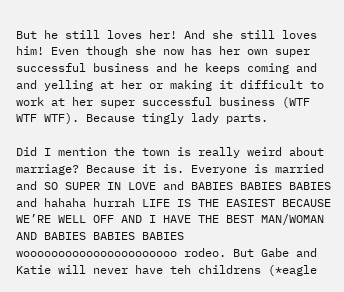But he still loves her! And she still loves him! Even though she now has her own super successful business and he keeps coming and and yelling at her or making it difficult to work at her super successful business (WTF WTF WTF). Because tingly lady parts.

Did I mention the town is really weird about marriage? Because it is. Everyone is married and SO SUPER IN LOVE and BABIES BABIES BABIES and hahaha hurrah LIFE IS THE EASIEST BECAUSE WE’RE WELL OFF AND I HAVE THE BEST MAN/WOMAN AND BABIES BABIES BABIES woooooooooooooooooooooo rodeo. But Gabe and Katie will never have teh childrens (*eagle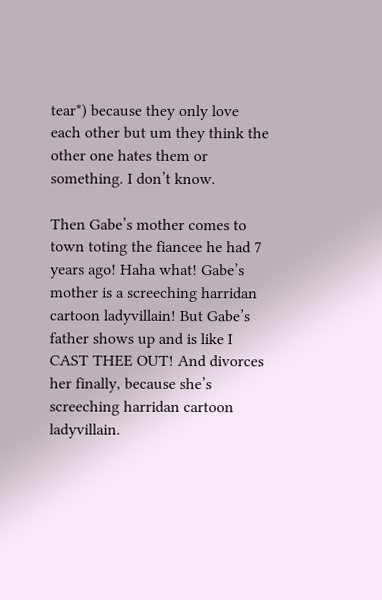tear*) because they only love each other but um they think the other one hates them or something. I don’t know.

Then Gabe’s mother comes to town toting the fiancee he had 7 years ago! Haha what! Gabe’s mother is a screeching harridan cartoon ladyvillain! But Gabe’s father shows up and is like I CAST THEE OUT! And divorces her finally, because she’s screeching harridan cartoon ladyvillain.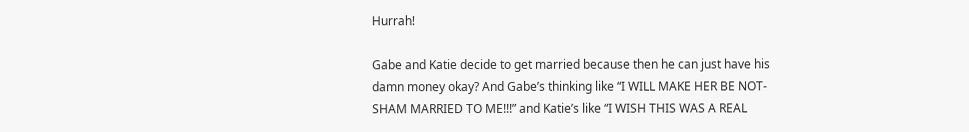Hurrah!

Gabe and Katie decide to get married because then he can just have his damn money okay? And Gabe’s thinking like “I WILL MAKE HER BE NOT-SHAM MARRIED TO ME!!!” and Katie’s like “I WISH THIS WAS A REAL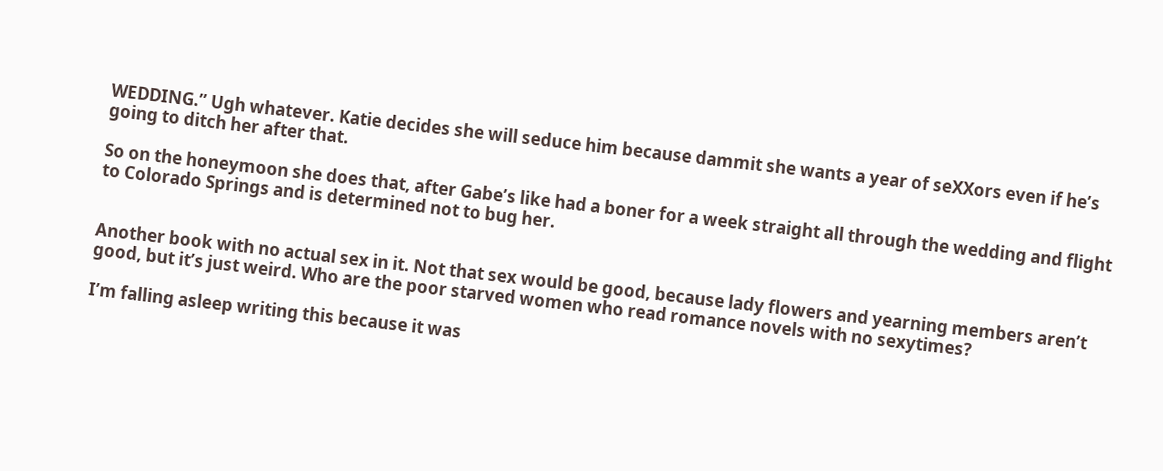WEDDING.” Ugh whatever. Katie decides she will seduce him because dammit she wants a year of seXXors even if he’s going to ditch her after that.

So on the honeymoon she does that, after Gabe’s like had a boner for a week straight all through the wedding and flight to Colorado Springs and is determined not to bug her.


Another book with no actual sex in it. Not that sex would be good, because lady flowers and yearning members aren’t good, but it’s just weird. Who are the poor starved women who read romance novels with no sexytimes?

I’m falling asleep writing this because it was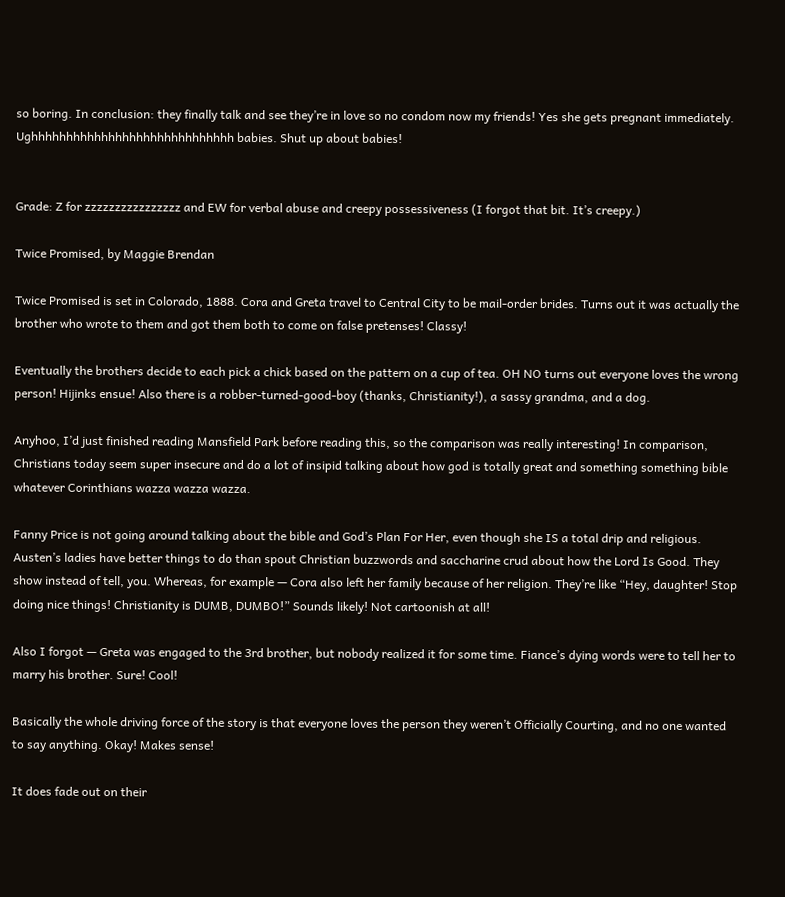so boring. In conclusion: they finally talk and see they’re in love so no condom now my friends! Yes she gets pregnant immediately. Ughhhhhhhhhhhhhhhhhhhhhhhhhhhhh babies. Shut up about babies!


Grade: Z for zzzzzzzzzzzzzzzz and EW for verbal abuse and creepy possessiveness (I forgot that bit. It’s creepy.)

Twice Promised, by Maggie Brendan

Twice Promised is set in Colorado, 1888. Cora and Greta travel to Central City to be mail-order brides. Turns out it was actually the brother who wrote to them and got them both to come on false pretenses! Classy!

Eventually the brothers decide to each pick a chick based on the pattern on a cup of tea. OH NO turns out everyone loves the wrong person! Hijinks ensue! Also there is a robber-turned-good-boy (thanks, Christianity!), a sassy grandma, and a dog.

Anyhoo, I’d just finished reading Mansfield Park before reading this, so the comparison was really interesting! In comparison, Christians today seem super insecure and do a lot of insipid talking about how god is totally great and something something bible whatever Corinthians wazza wazza wazza.

Fanny Price is not going around talking about the bible and God’s Plan For Her, even though she IS a total drip and religious. Austen’s ladies have better things to do than spout Christian buzzwords and saccharine crud about how the Lord Is Good. They show instead of tell, you. Whereas, for example — Cora also left her family because of her religion. They’re like “Hey, daughter! Stop doing nice things! Christianity is DUMB, DUMBO!” Sounds likely! Not cartoonish at all!

Also I forgot — Greta was engaged to the 3rd brother, but nobody realized it for some time. Fiance’s dying words were to tell her to marry his brother. Sure! Cool!

Basically the whole driving force of the story is that everyone loves the person they weren’t Officially Courting, and no one wanted to say anything. Okay! Makes sense!

It does fade out on their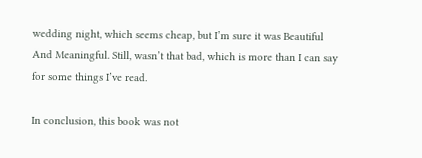wedding night, which seems cheap, but I’m sure it was Beautiful And Meaningful. Still, wasn’t that bad, which is more than I can say for some things I’ve read.

In conclusion, this book was not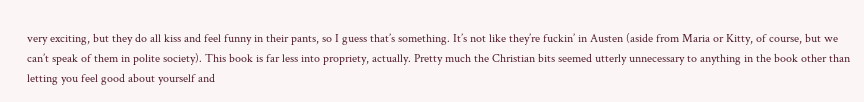very exciting, but they do all kiss and feel funny in their pants, so I guess that’s something. It’s not like they’re fuckin’ in Austen (aside from Maria or Kitty, of course, but we can’t speak of them in polite society). This book is far less into propriety, actually. Pretty much the Christian bits seemed utterly unnecessary to anything in the book other than letting you feel good about yourself and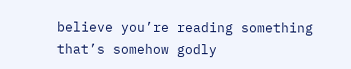believe you’re reading something that’s somehow godly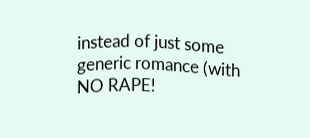instead of just some generic romance (with NO RAPE!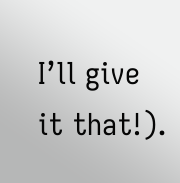I’ll give it that!).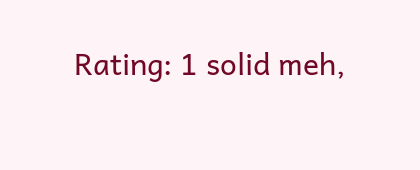Rating: 1 solid meh,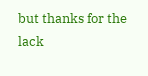but thanks for the lack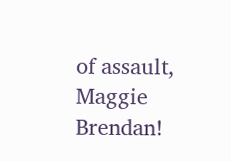of assault, Maggie Brendan!